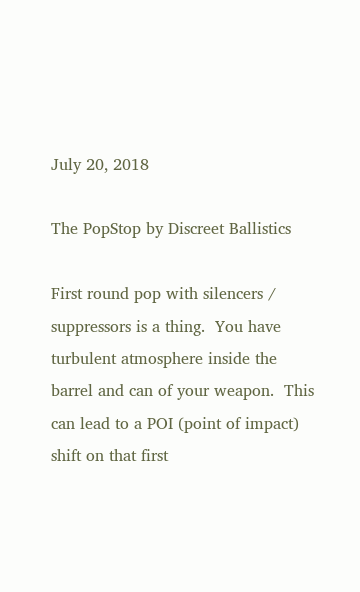July 20, 2018

The PopStop by Discreet Ballistics

First round pop with silencers / suppressors is a thing.  You have turbulent atmosphere inside the barrel and can of your weapon.  This can lead to a POI (point of impact) shift on that first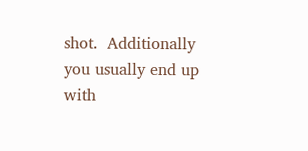shot.  Additionally you usually end up with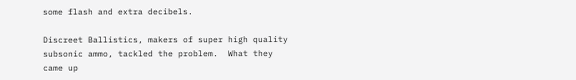some flash and extra decibels.

Discreet Ballistics, makers of super high quality subsonic ammo, tackled the problem.  What they came up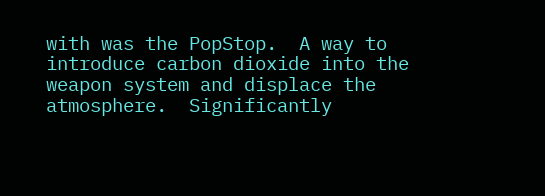with was the PopStop.  A way to introduce carbon dioxide into the weapon system and displace the atmosphere.  Significantly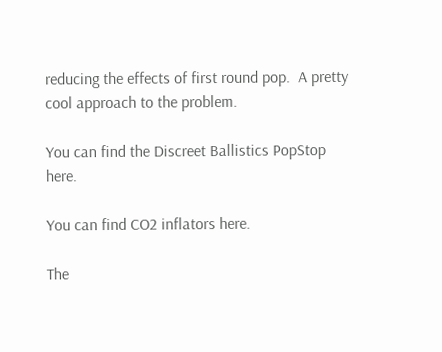reducing the effects of first round pop.  A pretty cool approach to the problem.

You can find the Discreet Ballistics PopStop here.

You can find CO2 inflators here.

The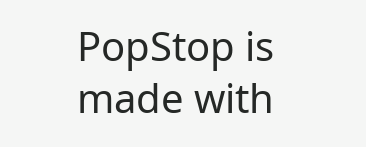PopStop is made with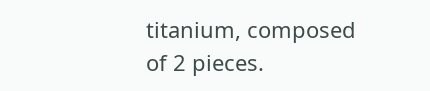titanium, composed of 2 pieces.